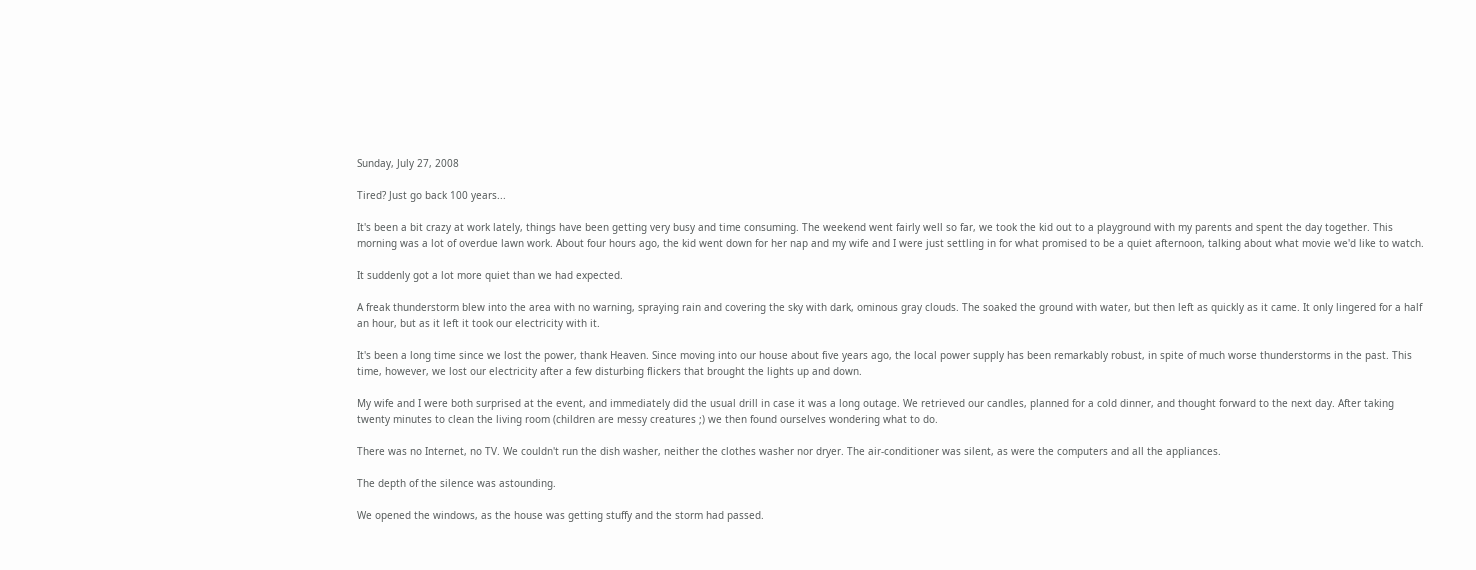Sunday, July 27, 2008

Tired? Just go back 100 years...

It's been a bit crazy at work lately, things have been getting very busy and time consuming. The weekend went fairly well so far, we took the kid out to a playground with my parents and spent the day together. This morning was a lot of overdue lawn work. About four hours ago, the kid went down for her nap and my wife and I were just settling in for what promised to be a quiet afternoon, talking about what movie we'd like to watch.

It suddenly got a lot more quiet than we had expected.

A freak thunderstorm blew into the area with no warning, spraying rain and covering the sky with dark, ominous gray clouds. The soaked the ground with water, but then left as quickly as it came. It only lingered for a half an hour, but as it left it took our electricity with it.

It's been a long time since we lost the power, thank Heaven. Since moving into our house about five years ago, the local power supply has been remarkably robust, in spite of much worse thunderstorms in the past. This time, however, we lost our electricity after a few disturbing flickers that brought the lights up and down.

My wife and I were both surprised at the event, and immediately did the usual drill in case it was a long outage. We retrieved our candles, planned for a cold dinner, and thought forward to the next day. After taking twenty minutes to clean the living room (children are messy creatures ;) we then found ourselves wondering what to do.

There was no Internet, no TV. We couldn't run the dish washer, neither the clothes washer nor dryer. The air-conditioner was silent, as were the computers and all the appliances.

The depth of the silence was astounding.

We opened the windows, as the house was getting stuffy and the storm had passed.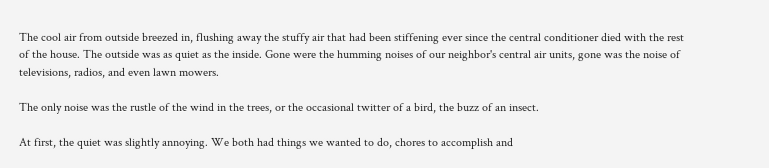The cool air from outside breezed in, flushing away the stuffy air that had been stiffening ever since the central conditioner died with the rest of the house. The outside was as quiet as the inside. Gone were the humming noises of our neighbor's central air units, gone was the noise of televisions, radios, and even lawn mowers.

The only noise was the rustle of the wind in the trees, or the occasional twitter of a bird, the buzz of an insect.

At first, the quiet was slightly annoying. We both had things we wanted to do, chores to accomplish and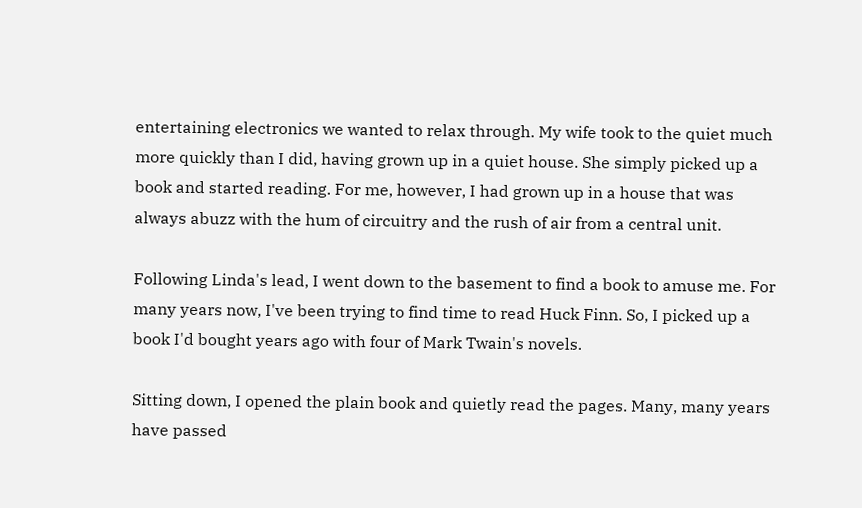entertaining electronics we wanted to relax through. My wife took to the quiet much more quickly than I did, having grown up in a quiet house. She simply picked up a book and started reading. For me, however, I had grown up in a house that was always abuzz with the hum of circuitry and the rush of air from a central unit.

Following Linda's lead, I went down to the basement to find a book to amuse me. For many years now, I've been trying to find time to read Huck Finn. So, I picked up a book I'd bought years ago with four of Mark Twain's novels.

Sitting down, I opened the plain book and quietly read the pages. Many, many years have passed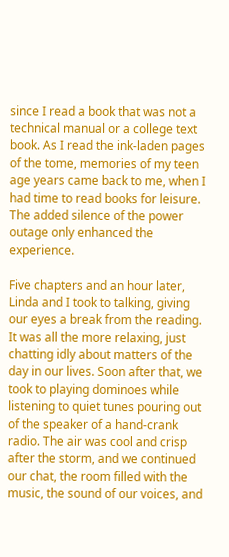since I read a book that was not a technical manual or a college text book. As I read the ink-laden pages of the tome, memories of my teen age years came back to me, when I had time to read books for leisure. The added silence of the power outage only enhanced the experience.

Five chapters and an hour later, Linda and I took to talking, giving our eyes a break from the reading. It was all the more relaxing, just chatting idly about matters of the day in our lives. Soon after that, we took to playing dominoes while listening to quiet tunes pouring out of the speaker of a hand-crank radio. The air was cool and crisp after the storm, and we continued our chat, the room filled with the music, the sound of our voices, and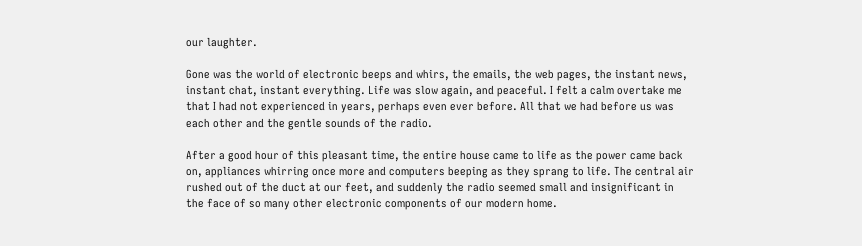our laughter.

Gone was the world of electronic beeps and whirs, the emails, the web pages, the instant news, instant chat, instant everything. Life was slow again, and peaceful. I felt a calm overtake me that I had not experienced in years, perhaps even ever before. All that we had before us was each other and the gentle sounds of the radio.

After a good hour of this pleasant time, the entire house came to life as the power came back on, appliances whirring once more and computers beeping as they sprang to life. The central air rushed out of the duct at our feet, and suddenly the radio seemed small and insignificant in the face of so many other electronic components of our modern home.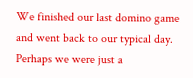We finished our last domino game and went back to our typical day. Perhaps we were just a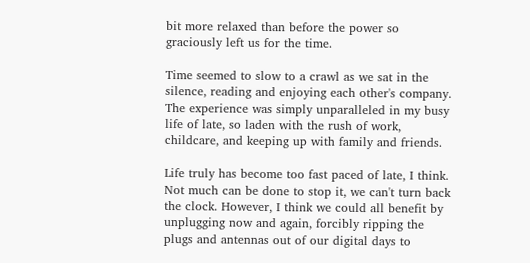bit more relaxed than before the power so graciously left us for the time.

Time seemed to slow to a crawl as we sat in the silence, reading and enjoying each other's company. The experience was simply unparalleled in my busy life of late, so laden with the rush of work, childcare, and keeping up with family and friends.

Life truly has become too fast paced of late, I think. Not much can be done to stop it, we can't turn back the clock. However, I think we could all benefit by unplugging now and again, forcibly ripping the plugs and antennas out of our digital days to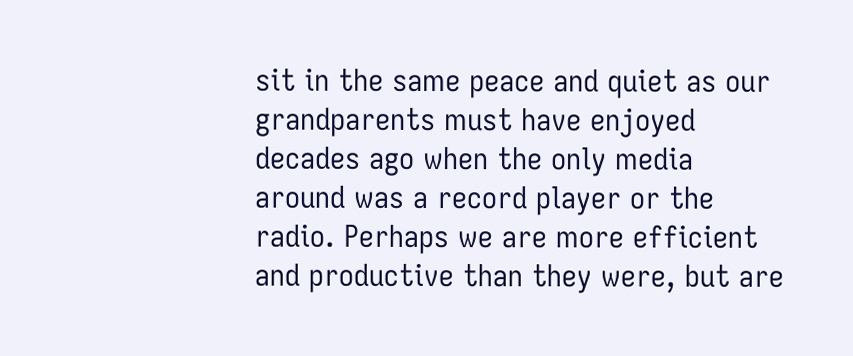sit in the same peace and quiet as our grandparents must have enjoyed decades ago when the only media around was a record player or the radio. Perhaps we are more efficient and productive than they were, but are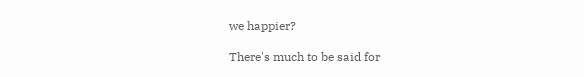we happier?

There's much to be said for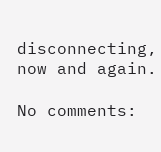disconnecting, now and again.

No comments: